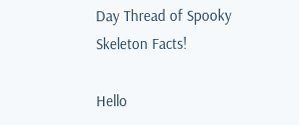Day Thread of Spooky Skeleton Facts!

Hello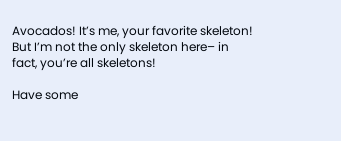Avocados! It’s me, your favorite skeleton! But I’m not the only skeleton here– in fact, you’re all skeletons!

Have some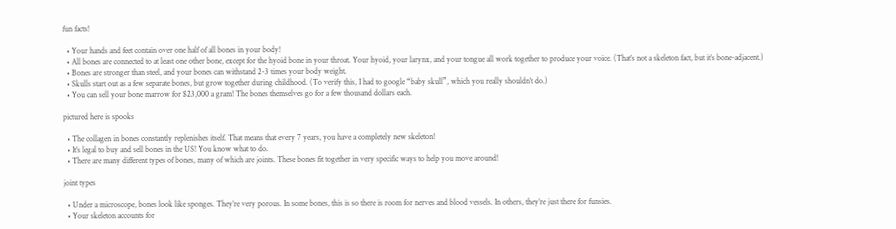fun facts!

  • Your hands and feet contain over one half of all bones in your body!
  • All bones are connected to at least one other bone, except for the hyoid bone in your throat. Your hyoid, your larynx, and your tongue all work together to produce your voice. (That’s not a skeleton fact, but it’s bone-adjacent.)
  • Bones are stronger than steel, and your bones can withstand 2-3 times your body weight.
  • Skulls start out as a few separate bones, but grow together during childhood. (To verify this, I had to google “baby skull”, which you really shouldn’t do.)
  • You can sell your bone marrow for $23,000 a gram! The bones themselves go for a few thousand dollars each.

pictured here is spooks

  • The collagen in bones constantly replenishes itself. That means that every 7 years, you have a completely new skeleton!
  • It’s legal to buy and sell bones in the US! You know what to do.
  • There are many different types of bones, many of which are joints. These bones fit together in very specific ways to help you move around!

joint types

  • Under a microscope, bones look like sponges. They’re very porous. In some bones, this is so there is room for nerves and blood vessels. In others, they’re just there for funsies.
  • Your skeleton accounts for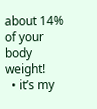about 14% of your body weight!
  • it’s my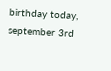birthday today, september 3rd